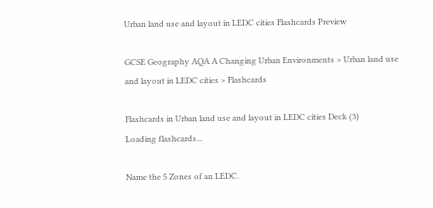Urban land use and layout in LEDC cities Flashcards Preview

GCSE Geography AQA A Changing Urban Environments > Urban land use and layout in LEDC cities > Flashcards

Flashcards in Urban land use and layout in LEDC cities Deck (3)
Loading flashcards...

Name the 5 Zones of an LEDC.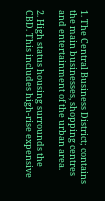1. The Central Business District; contains the main businesses, shopping centres and entertainment of the urban area.

2. High status housing surrounds the CBD. This includes high-rise expensive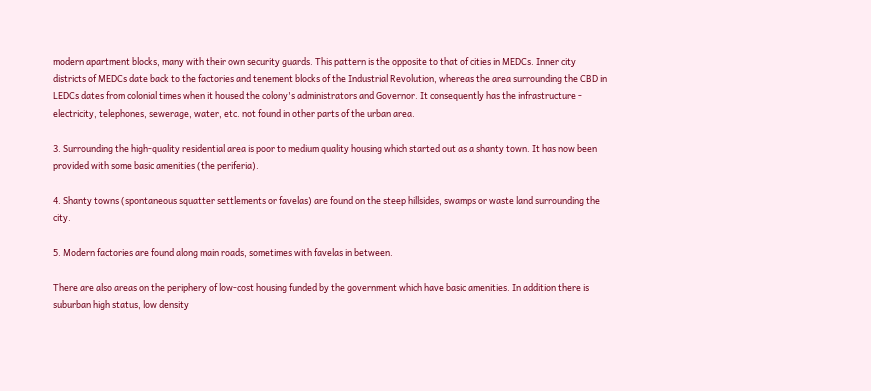modern apartment blocks, many with their own security guards. This pattern is the opposite to that of cities in MEDCs. Inner city districts of MEDCs date back to the factories and tenement blocks of the Industrial Revolution, whereas the area surrounding the CBD in LEDCs dates from colonial times when it housed the colony's administrators and Governor. It consequently has the infrastructure - electricity, telephones, sewerage, water, etc. not found in other parts of the urban area.

3. Surrounding the high-quality residential area is poor to medium quality housing which started out as a shanty town. It has now been provided with some basic amenities (the periferia).

4. Shanty towns (spontaneous squatter settlements or favelas) are found on the steep hillsides, swamps or waste land surrounding the city.

5. Modern factories are found along main roads, sometimes with favelas in between.

There are also areas on the periphery of low-cost housing funded by the government which have basic amenities. In addition there is suburban high status, low density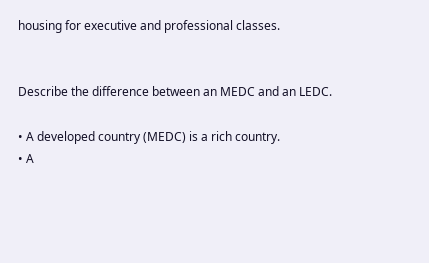housing for executive and professional classes.


Describe the difference between an MEDC and an LEDC.

• A developed country (MEDC) is a rich country.
• A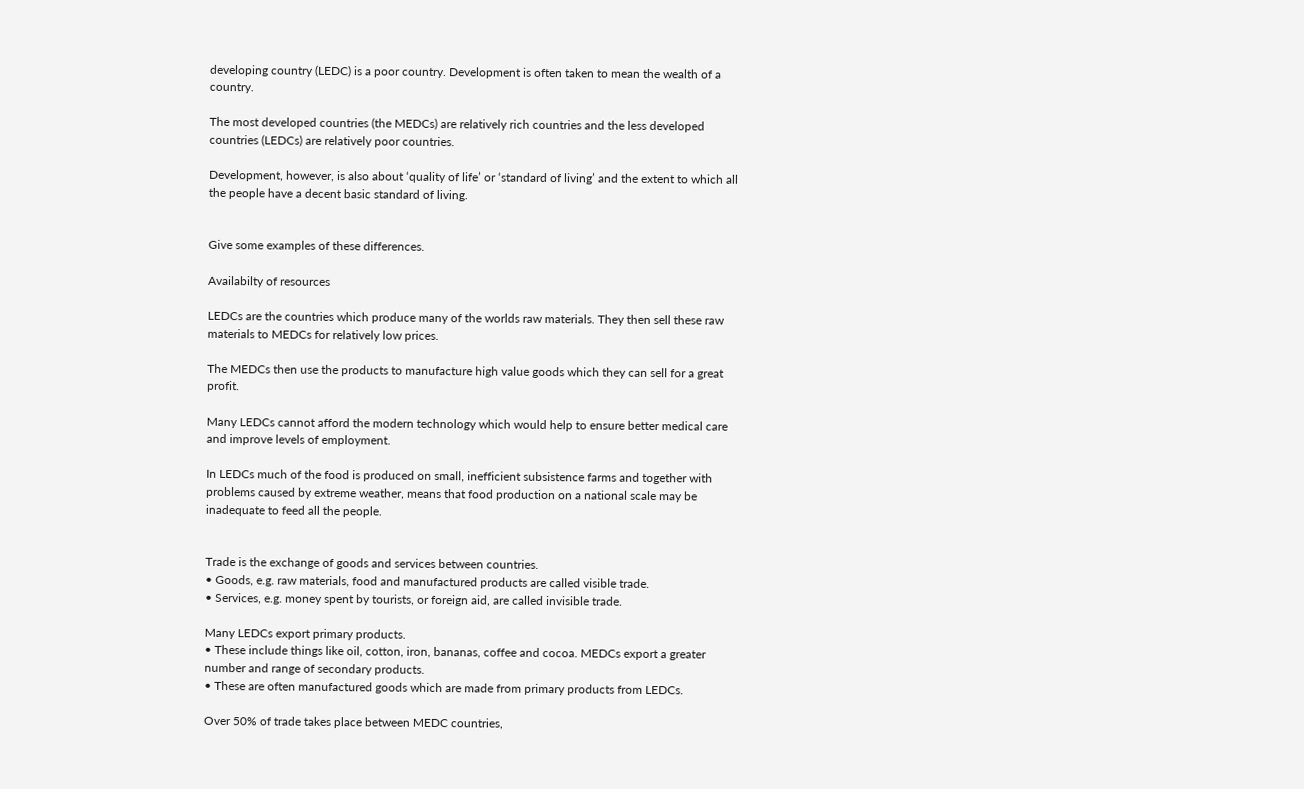developing country (LEDC) is a poor country. Development is often taken to mean the wealth of a country.

The most developed countries (the MEDCs) are relatively rich countries and the less developed countries (LEDCs) are relatively poor countries.

Development, however, is also about ‘quality of life’ or ‘standard of living’ and the extent to which all the people have a decent basic standard of living.


Give some examples of these differences.

Availabilty of resources

LEDCs are the countries which produce many of the worlds raw materials. They then sell these raw materials to MEDCs for relatively low prices.

The MEDCs then use the products to manufacture high value goods which they can sell for a great profit.

Many LEDCs cannot afford the modern technology which would help to ensure better medical care and improve levels of employment.

In LEDCs much of the food is produced on small, inefficient subsistence farms and together with problems caused by extreme weather, means that food production on a national scale may be inadequate to feed all the people.


Trade is the exchange of goods and services between countries.
• Goods, e.g. raw materials, food and manufactured products are called visible trade.
• Services, e.g. money spent by tourists, or foreign aid, are called invisible trade.

Many LEDCs export primary products.
• These include things like oil, cotton, iron, bananas, coffee and cocoa. MEDCs export a greater number and range of secondary products.
• These are often manufactured goods which are made from primary products from LEDCs.

Over 50% of trade takes place between MEDC countries,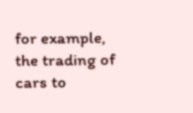for example, the trading of cars to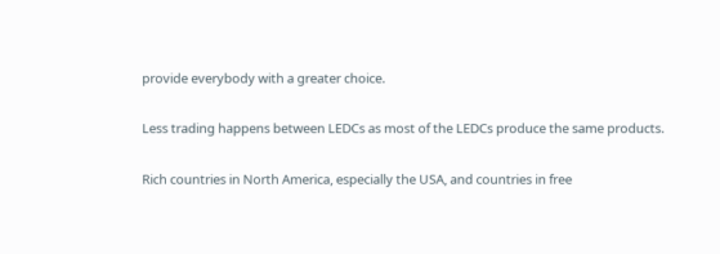provide everybody with a greater choice.

Less trading happens between LEDCs as most of the LEDCs produce the same products.

Rich countries in North America, especially the USA, and countries in free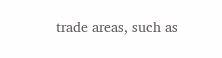trade areas, such as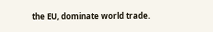the EU, dominate world trade.